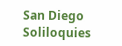San Diego Soliloquies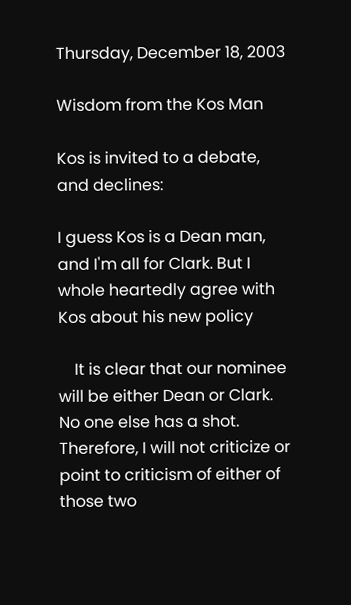Thursday, December 18, 2003

Wisdom from the Kos Man

Kos is invited to a debate, and declines:

I guess Kos is a Dean man, and I'm all for Clark. But I whole heartedly agree with Kos about his new policy

    It is clear that our nominee will be either Dean or Clark. No one else has a shot. Therefore, I will not criticize or point to criticism of either of those two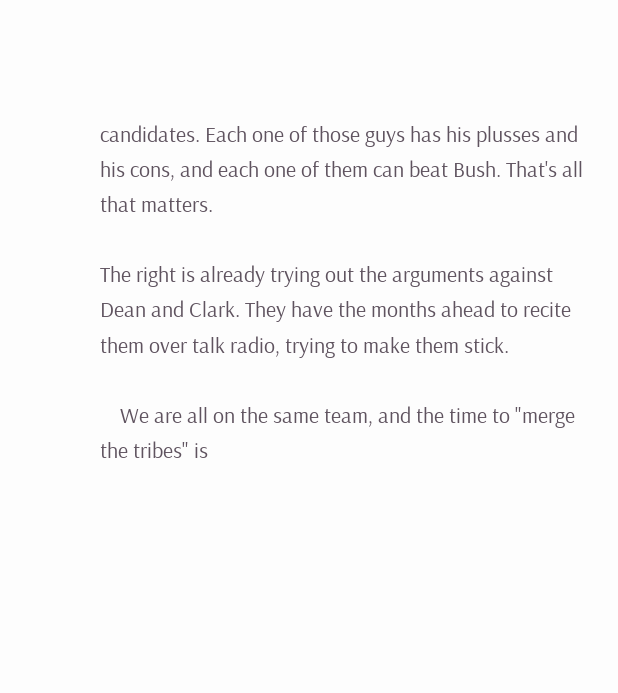candidates. Each one of those guys has his plusses and his cons, and each one of them can beat Bush. That's all that matters.

The right is already trying out the arguments against Dean and Clark. They have the months ahead to recite them over talk radio, trying to make them stick.

    We are all on the same team, and the time to "merge the tribes" is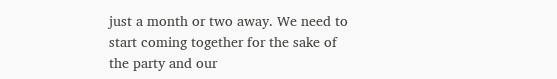just a month or two away. We need to start coming together for the sake of the party and our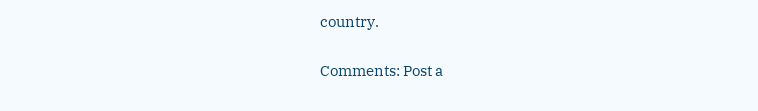country.


Comments: Post a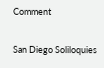Comment

San Diego Soliloquies